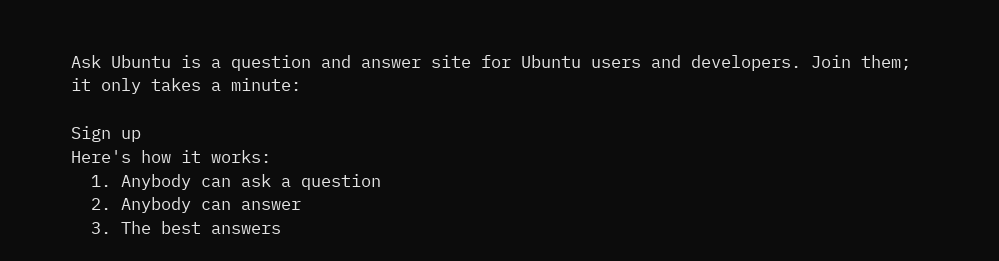Ask Ubuntu is a question and answer site for Ubuntu users and developers. Join them; it only takes a minute:

Sign up
Here's how it works:
  1. Anybody can ask a question
  2. Anybody can answer
  3. The best answers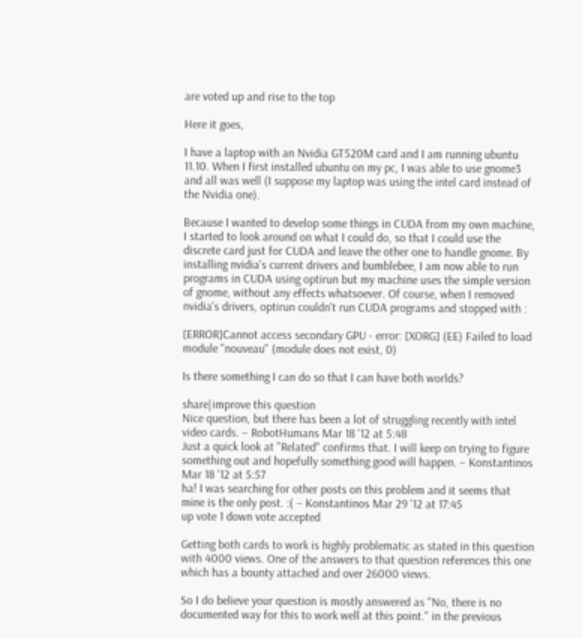are voted up and rise to the top

Here it goes,

I have a laptop with an Nvidia GT520M card and I am running ubuntu 11.10. When I first installed ubuntu on my pc, I was able to use gnome3 and all was well (I suppose my laptop was using the intel card instead of the Nvidia one).

Because I wanted to develop some things in CUDA from my own machine, I started to look around on what I could do, so that I could use the discrete card just for CUDA and leave the other one to handle gnome. By installing nvidia's current drivers and bumblebee, I am now able to run programs in CUDA using optirun but my machine uses the simple version of gnome, without any effects whatsoever. Of course, when I removed nvidia's drivers, optirun couldn't run CUDA programs and stopped with :

[ERROR]Cannot access secondary GPU - error: [XORG] (EE) Failed to load module "nouveau" (module does not exist, 0)

Is there something I can do so that I can have both worlds?

share|improve this question
Nice question, but there has been a lot of struggling recently with intel video cards. – RobotHumans Mar 18 '12 at 5:48
Just a quick look at "Related" confirms that. I will keep on trying to figure something out and hopefully something good will happen. – Konstantinos Mar 18 '12 at 5:57
ha! I was searching for other posts on this problem and it seems that mine is the only post. :( – Konstantinos Mar 29 '12 at 17:45
up vote 1 down vote accepted

Getting both cards to work is highly problematic as stated in this question with 4000 views. One of the answers to that question references this one which has a bounty attached and over 26000 views.

So I do believe your question is mostly answered as "No, there is no documented way for this to work well at this point." in the previous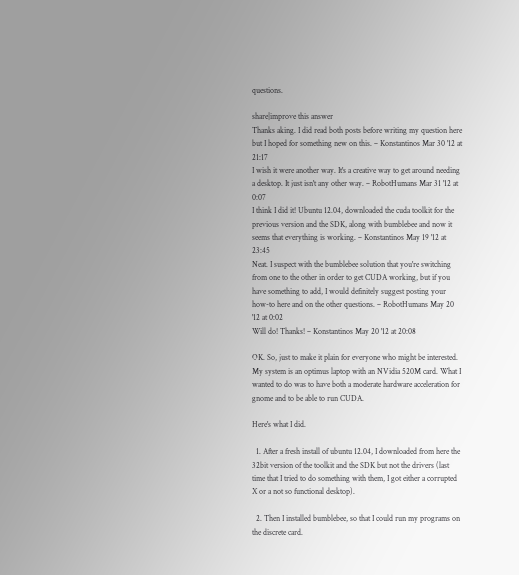questions.

share|improve this answer
Thanks aking. I did read both posts before writing my question here but I hoped for something new on this. – Konstantinos Mar 30 '12 at 21:17
I wish it were another way. It's a creative way to get around needing a desktop. It just isn't any other way. – RobotHumans Mar 31 '12 at 0:07
I think I did it! Ubuntu 12.04, downloaded the cuda toolkit for the previous version and the SDK, along with bumblebee and now it seems that everything is working. – Konstantinos May 19 '12 at 23:45
Neat. I suspect with the bumblebee solution that you're switching from one to the other in order to get CUDA working, but if you have something to add, I would definitely suggest posting your how-to here and on the other questions. – RobotHumans May 20 '12 at 0:02
Will do! Thanks! – Konstantinos May 20 '12 at 20:08

OK. So, just to make it plain for everyone who might be interested. My system is an optimus laptop with an NVidia 520M card. What I wanted to do was to have both a moderate hardware acceleration for gnome and to be able to run CUDA.

Here's what I did.

  1. After a fresh install of ubuntu 12.04, I downloaded from here the 32bit version of the toolkit and the SDK but not the drivers (last time that I tried to do something with them, I got either a corrupted X or a not so functional desktop).

  2. Then I installed bumblebee, so that I could run my programs on the discrete card.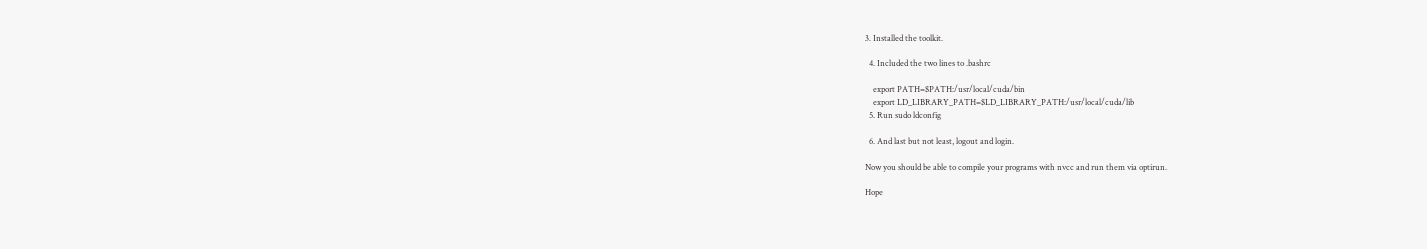3. Installed the toolkit.

  4. Included the two lines to .bashrc

    export PATH=$PATH:/usr/local/cuda/bin
    export LD_LIBRARY_PATH=$LD_LIBRARY_PATH:/usr/local/cuda/lib
  5. Run sudo ldconfig

  6. And last but not least, logout and login.

Now you should be able to compile your programs with nvcc and run them via optirun.

Hope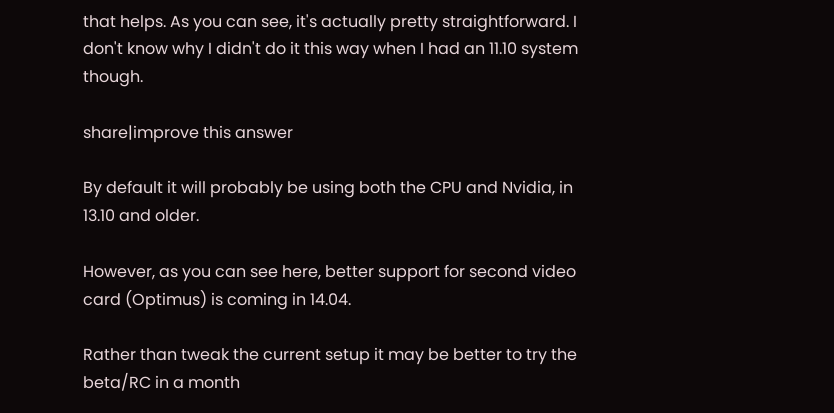that helps. As you can see, it's actually pretty straightforward. I don't know why I didn't do it this way when I had an 11.10 system though.

share|improve this answer

By default it will probably be using both the CPU and Nvidia, in 13.10 and older.

However, as you can see here, better support for second video card (Optimus) is coming in 14.04.

Rather than tweak the current setup it may be better to try the beta/RC in a month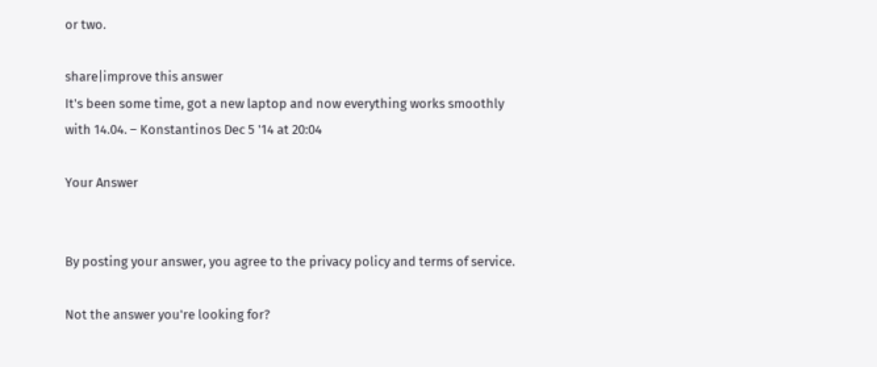or two.

share|improve this answer
It's been some time, got a new laptop and now everything works smoothly with 14.04. – Konstantinos Dec 5 '14 at 20:04

Your Answer


By posting your answer, you agree to the privacy policy and terms of service.

Not the answer you're looking for?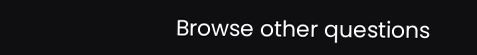Browse other questions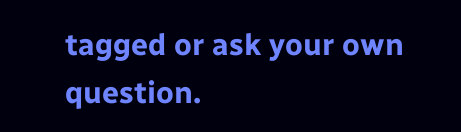tagged or ask your own question.